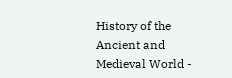History of the Ancient and Medieval World -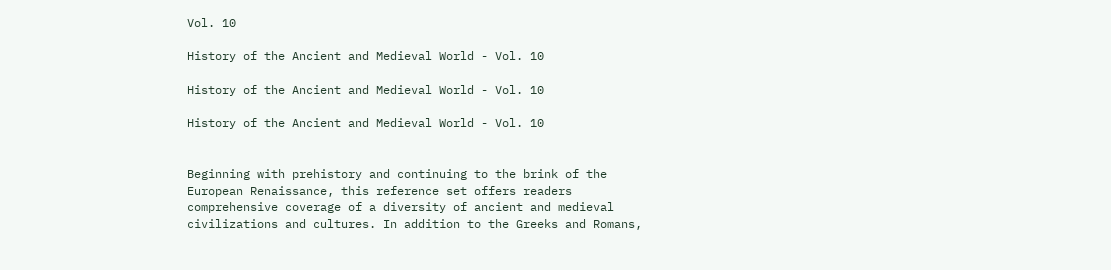Vol. 10

History of the Ancient and Medieval World - Vol. 10

History of the Ancient and Medieval World - Vol. 10

History of the Ancient and Medieval World - Vol. 10


Beginning with prehistory and continuing to the brink of the European Renaissance, this reference set offers readers comprehensive coverage of a diversity of ancient and medieval civilizations and cultures. In addition to the Greeks and Romans,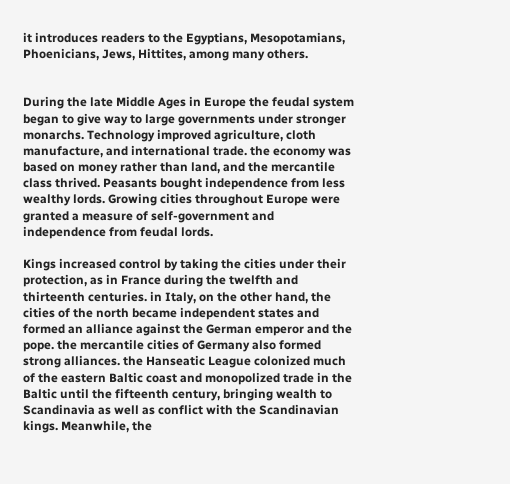it introduces readers to the Egyptians, Mesopotamians, Phoenicians, Jews, Hittites, among many others.


During the late Middle Ages in Europe the feudal system began to give way to large governments under stronger monarchs. Technology improved agriculture, cloth manufacture, and international trade. the economy was based on money rather than land, and the mercantile class thrived. Peasants bought independence from less wealthy lords. Growing cities throughout Europe were granted a measure of self-government and independence from feudal lords.

Kings increased control by taking the cities under their protection, as in France during the twelfth and thirteenth centuries. in Italy, on the other hand, the cities of the north became independent states and formed an alliance against the German emperor and the pope. the mercantile cities of Germany also formed strong alliances. the Hanseatic League colonized much of the eastern Baltic coast and monopolized trade in the Baltic until the fifteenth century, bringing wealth to Scandinavia as well as conflict with the Scandinavian kings. Meanwhile, the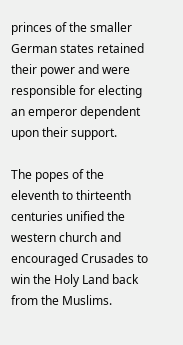princes of the smaller German states retained their power and were responsible for electing an emperor dependent upon their support.

The popes of the eleventh to thirteenth centuries unified the western church and encouraged Crusades to win the Holy Land back from the Muslims.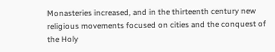Monasteries increased, and in the thirteenth century new religious movements focused on cities and the conquest of the Holy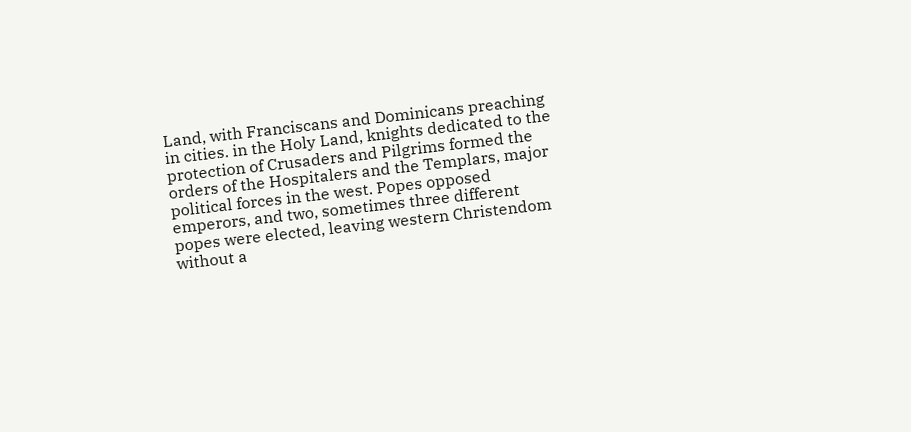Land, with Franciscans and Dominicans preaching in cities. in the Holy Land, knights dedicated to the protection of Crusaders and Pilgrims formed the orders of the Hospitalers and the Templars, major political forces in the west. Popes opposed emperors, and two, sometimes three different popes were elected, leaving western Christendom without a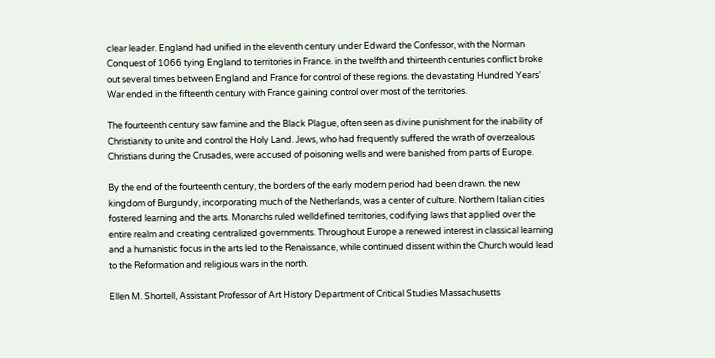clear leader. England had unified in the eleventh century under Edward the Confessor, with the Norman Conquest of 1066 tying England to territories in France. in the twelfth and thirteenth centuries conflict broke out several times between England and France for control of these regions. the devastating Hundred Years' War ended in the fifteenth century with France gaining control over most of the territories.

The fourteenth century saw famine and the Black Plague, often seen as divine punishment for the inability of Christianity to unite and control the Holy Land. Jews, who had frequently suffered the wrath of overzealous Christians during the Crusades, were accused of poisoning wells and were banished from parts of Europe.

By the end of the fourteenth century, the borders of the early modern period had been drawn. the new kingdom of Burgundy, incorporating much of the Netherlands, was a center of culture. Northern Italian cities fostered learning and the arts. Monarchs ruled welldefined territories, codifying laws that applied over the entire realm and creating centralized governments. Throughout Europe a renewed interest in classical learning and a humanistic focus in the arts led to the Renaissance, while continued dissent within the Church would lead to the Reformation and religious wars in the north.

Ellen M. Shortell, Assistant Professor of Art History Department of Critical Studies Massachusetts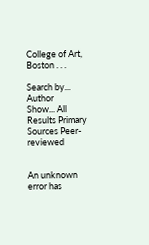College of Art, Boston . . .

Search by... Author
Show... All Results Primary Sources Peer-reviewed


An unknown error has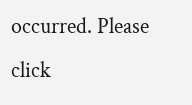occurred. Please click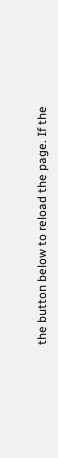the button below to reload the page. If the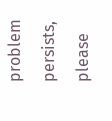problem persists, please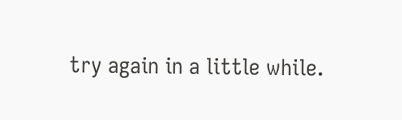try again in a little while.